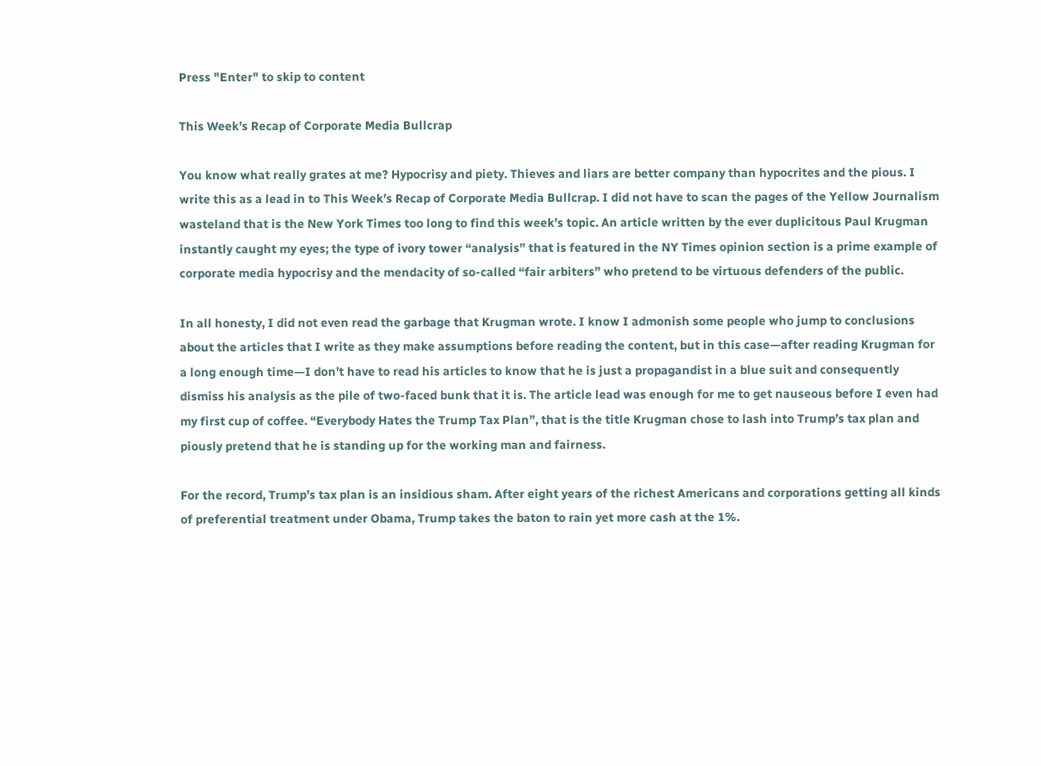Press "Enter" to skip to content

This Week’s Recap of Corporate Media Bullcrap

You know what really grates at me? Hypocrisy and piety. Thieves and liars are better company than hypocrites and the pious. I write this as a lead in to This Week’s Recap of Corporate Media Bullcrap. I did not have to scan the pages of the Yellow Journalism wasteland that is the New York Times too long to find this week’s topic. An article written by the ever duplicitous Paul Krugman instantly caught my eyes; the type of ivory tower “analysis” that is featured in the NY Times opinion section is a prime example of corporate media hypocrisy and the mendacity of so-called “fair arbiters” who pretend to be virtuous defenders of the public.

In all honesty, I did not even read the garbage that Krugman wrote. I know I admonish some people who jump to conclusions about the articles that I write as they make assumptions before reading the content, but in this case—after reading Krugman for a long enough time—I don’t have to read his articles to know that he is just a propagandist in a blue suit and consequently dismiss his analysis as the pile of two-faced bunk that it is. The article lead was enough for me to get nauseous before I even had my first cup of coffee. “Everybody Hates the Trump Tax Plan”, that is the title Krugman chose to lash into Trump’s tax plan and piously pretend that he is standing up for the working man and fairness.

For the record, Trump’s tax plan is an insidious sham. After eight years of the richest Americans and corporations getting all kinds of preferential treatment under Obama, Trump takes the baton to rain yet more cash at the 1%.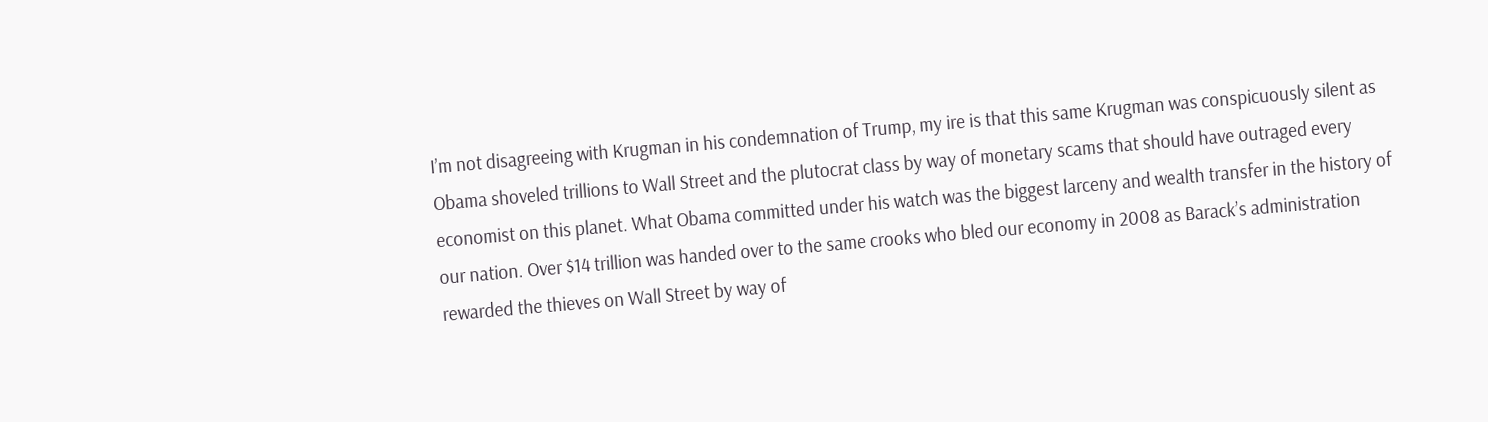I’m not disagreeing with Krugman in his condemnation of Trump, my ire is that this same Krugman was conspicuously silent as Obama shoveled trillions to Wall Street and the plutocrat class by way of monetary scams that should have outraged every economist on this planet. What Obama committed under his watch was the biggest larceny and wealth transfer in the history of our nation. Over $14 trillion was handed over to the same crooks who bled our economy in 2008 as Barack’s administration rewarded the thieves on Wall Street by way of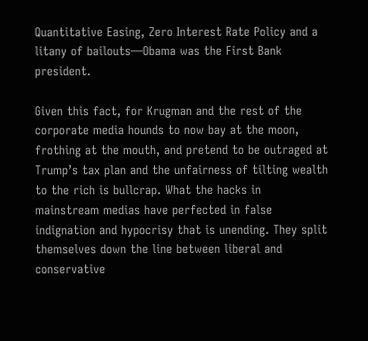Quantitative Easing, Zero Interest Rate Policy and a litany of bailouts—Obama was the First Bank president.

Given this fact, for Krugman and the rest of the corporate media hounds to now bay at the moon, frothing at the mouth, and pretend to be outraged at Trump’s tax plan and the unfairness of tilting wealth to the rich is bullcrap. What the hacks in mainstream medias have perfected in false indignation and hypocrisy that is unending. They split themselves down the line between liberal and conservative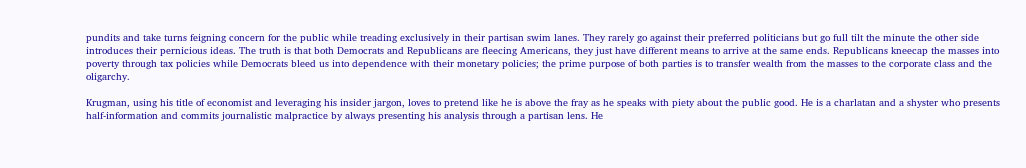pundits and take turns feigning concern for the public while treading exclusively in their partisan swim lanes. They rarely go against their preferred politicians but go full tilt the minute the other side introduces their pernicious ideas. The truth is that both Democrats and Republicans are fleecing Americans, they just have different means to arrive at the same ends. Republicans kneecap the masses into poverty through tax policies while Democrats bleed us into dependence with their monetary policies; the prime purpose of both parties is to transfer wealth from the masses to the corporate class and the oligarchy.

Krugman, using his title of economist and leveraging his insider jargon, loves to pretend like he is above the fray as he speaks with piety about the public good. He is a charlatan and a shyster who presents half-information and commits journalistic malpractice by always presenting his analysis through a partisan lens. He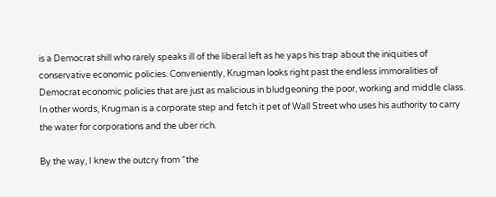is a Democrat shill who rarely speaks ill of the liberal left as he yaps his trap about the iniquities of conservative economic policies. Conveniently, Krugman looks right past the endless immoralities of Democrat economic policies that are just as malicious in bludgeoning the poor, working and middle class. In other words, Krugman is a corporate step and fetch it pet of Wall Street who uses his authority to carry the water for corporations and the uber rich.

By the way, I knew the outcry from “the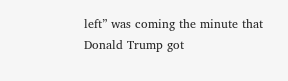left” was coming the minute that Donald Trump got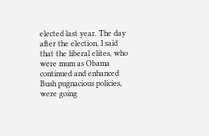elected last year. The day after the election, I said that the liberal elites, who were mum as Obama continued and enhanced Bush pugnacious policies, were going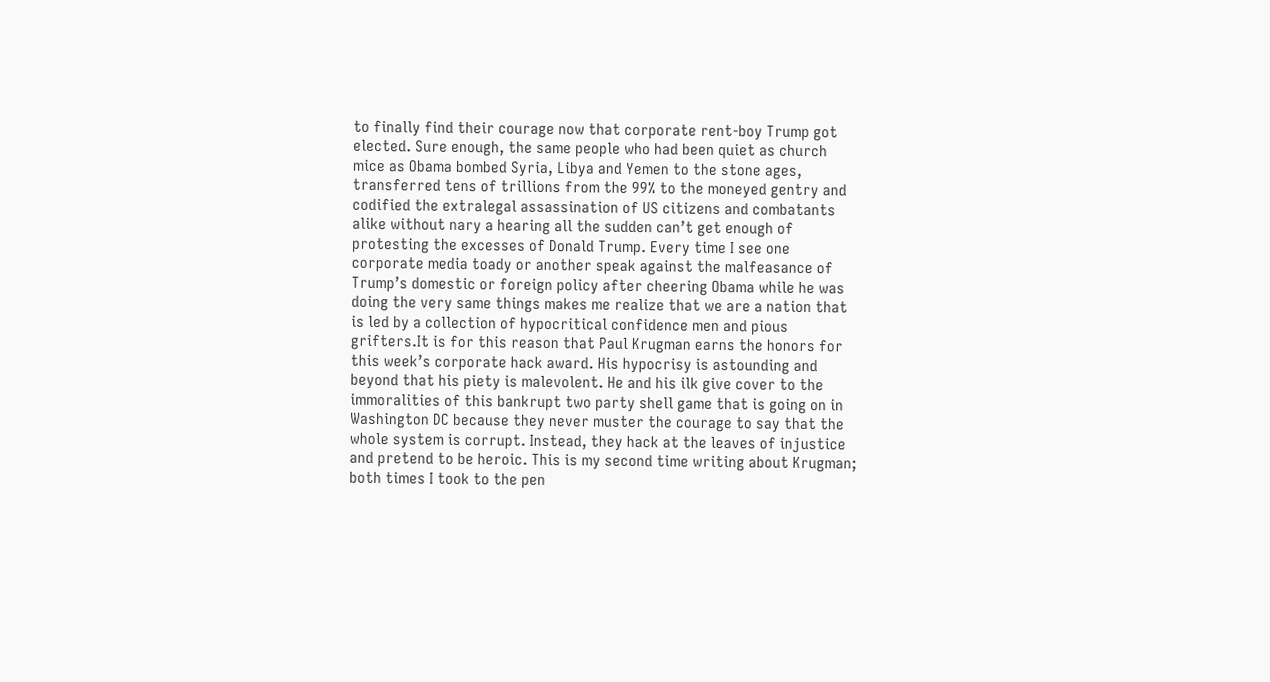to finally find their courage now that corporate rent-boy Trump got elected. Sure enough, the same people who had been quiet as church mice as Obama bombed Syria, Libya and Yemen to the stone ages, transferred tens of trillions from the 99% to the moneyed gentry and codified the extralegal assassination of US citizens and combatants alike without nary a hearing all the sudden can’t get enough of protesting the excesses of Donald Trump. Every time I see one corporate media toady or another speak against the malfeasance of Trump’s domestic or foreign policy after cheering Obama while he was doing the very same things makes me realize that we are a nation that is led by a collection of hypocritical confidence men and pious grifters.It is for this reason that Paul Krugman earns the honors for this week’s corporate hack award. His hypocrisy is astounding and beyond that his piety is malevolent. He and his ilk give cover to the immoralities of this bankrupt two party shell game that is going on in Washington DC because they never muster the courage to say that the whole system is corrupt. Instead, they hack at the leaves of injustice and pretend to be heroic. This is my second time writing about Krugman; both times I took to the pen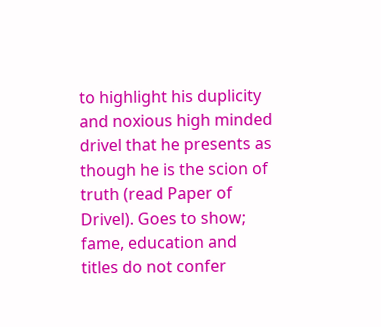to highlight his duplicity and noxious high minded drivel that he presents as though he is the scion of truth (read Paper of Drivel). Goes to show; fame, education and titles do not confer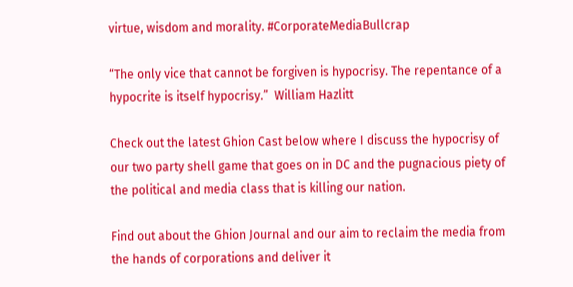virtue, wisdom and morality. #CorporateMediaBullcrap

“The only vice that cannot be forgiven is hypocrisy. The repentance of a hypocrite is itself hypocrisy.”  William Hazlitt

Check out the latest Ghion Cast below where I discuss the hypocrisy of our two party shell game that goes on in DC and the pugnacious piety of the political and media class that is killing our nation.

Find out about the Ghion Journal and our aim to reclaim the media from the hands of corporations and deliver it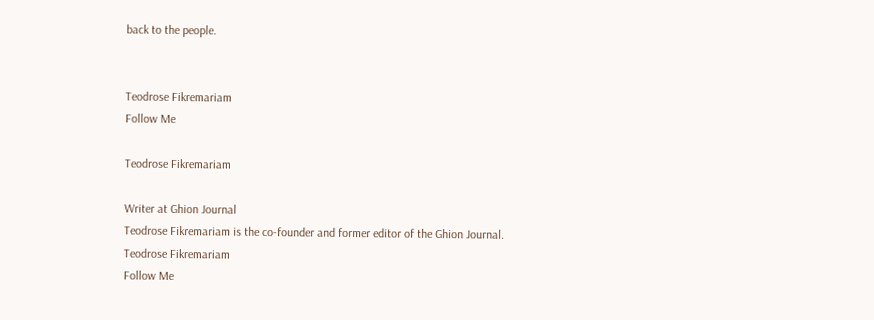back to the people.


Teodrose Fikremariam
Follow Me

Teodrose Fikremariam

Writer at Ghion Journal
Teodrose Fikremariam is the co-founder and former editor of the Ghion Journal.
Teodrose Fikremariam
Follow Me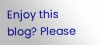Enjoy this blog? Please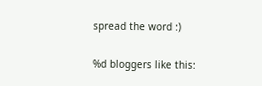spread the word :)

%d bloggers like this: